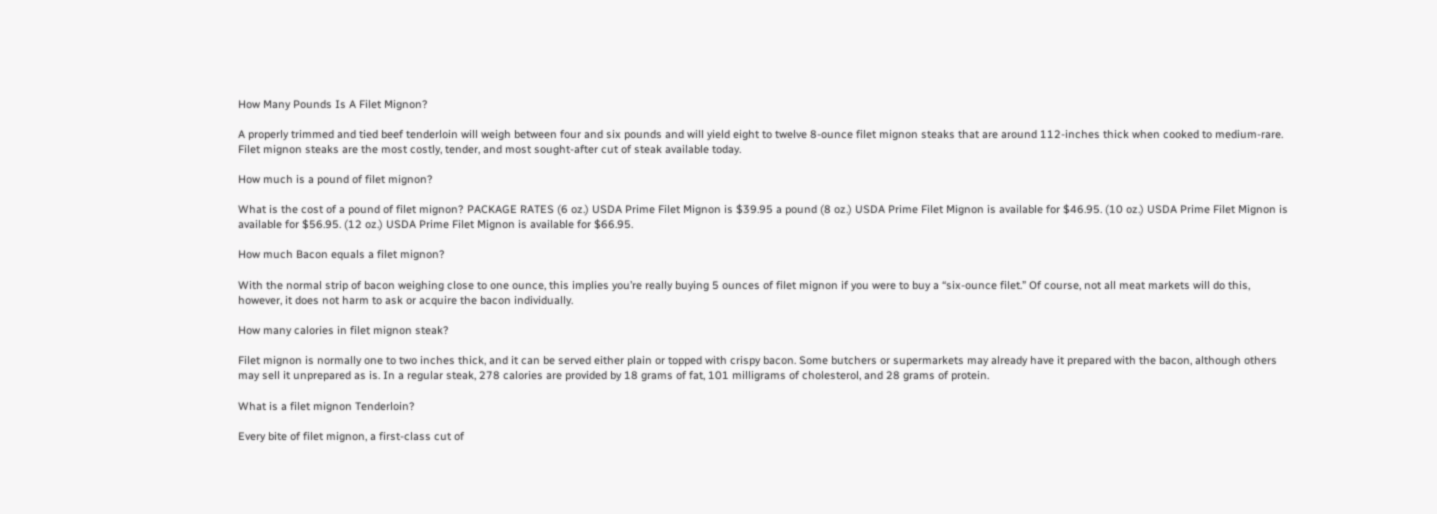How Many Pounds Is A Filet Mignon?

A properly trimmed and tied beef tenderloin will weigh between four and six pounds and will yield eight to twelve 8-ounce filet mignon steaks that are around 112-inches thick when cooked to medium-rare. Filet mignon steaks are the most costly, tender, and most sought-after cut of steak available today.

How much is a pound of filet mignon?

What is the cost of a pound of filet mignon? PACKAGE RATES (6 oz.) USDA Prime Filet Mignon is $39.95 a pound (8 oz.) USDA Prime Filet Mignon is available for $46.95. (10 oz.) USDA Prime Filet Mignon is available for $56.95. (12 oz.) USDA Prime Filet Mignon is available for $66.95.

How much Bacon equals a filet mignon?

With the normal strip of bacon weighing close to one ounce, this implies you’re really buying 5 ounces of filet mignon if you were to buy a “six-ounce filet.” Of course, not all meat markets will do this, however, it does not harm to ask or acquire the bacon individually.

How many calories in filet mignon steak?

Filet mignon is normally one to two inches thick, and it can be served either plain or topped with crispy bacon. Some butchers or supermarkets may already have it prepared with the bacon, although others may sell it unprepared as is. In a regular steak, 278 calories are provided by 18 grams of fat, 101 milligrams of cholesterol, and 28 grams of protein.

What is a filet mignon Tenderloin?

Every bite of filet mignon, a first-class cut of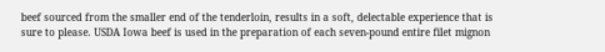beef sourced from the smaller end of the tenderloin, results in a soft, delectable experience that is sure to please. USDA Iowa beef is used in the preparation of each seven-pound entire filet mignon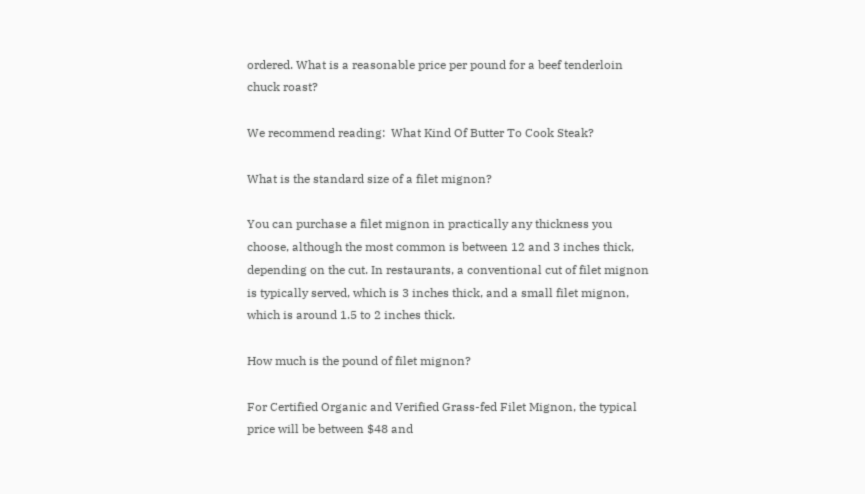ordered. What is a reasonable price per pound for a beef tenderloin chuck roast?

We recommend reading:  What Kind Of Butter To Cook Steak?

What is the standard size of a filet mignon?

You can purchase a filet mignon in practically any thickness you choose, although the most common is between 12 and 3 inches thick, depending on the cut. In restaurants, a conventional cut of filet mignon is typically served, which is 3 inches thick, and a small filet mignon, which is around 1.5 to 2 inches thick.

How much is the pound of filet mignon?

For Certified Organic and Verified Grass-fed Filet Mignon, the typical price will be between $48 and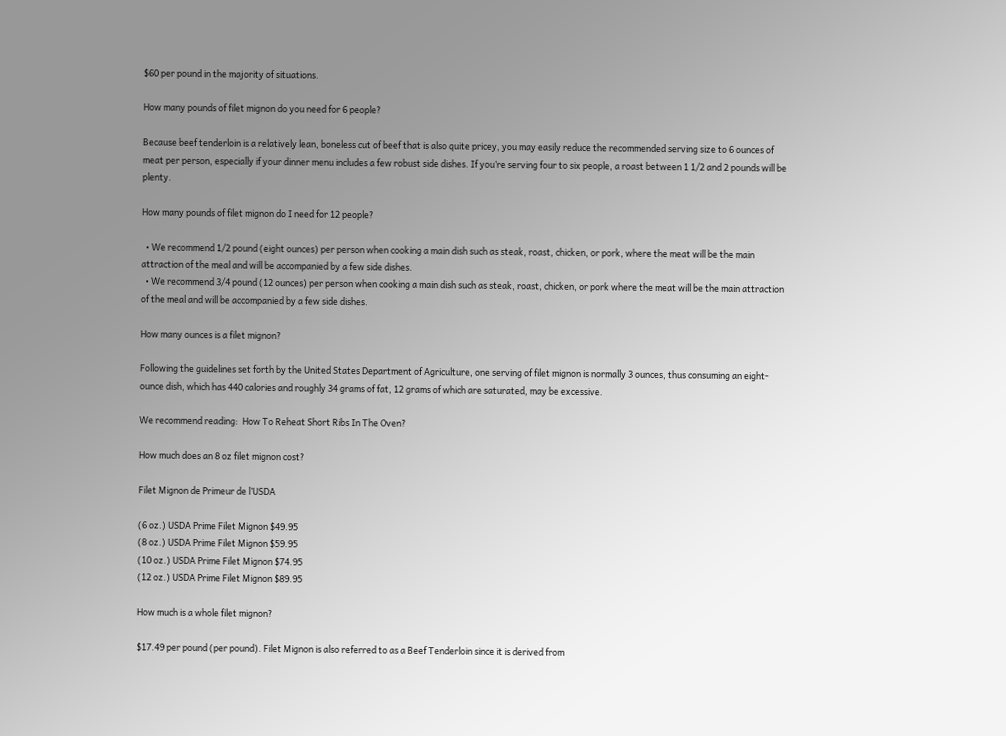$60 per pound in the majority of situations.

How many pounds of filet mignon do you need for 6 people?

Because beef tenderloin is a relatively lean, boneless cut of beef that is also quite pricey, you may easily reduce the recommended serving size to 6 ounces of meat per person, especially if your dinner menu includes a few robust side dishes. If you’re serving four to six people, a roast between 1 1/2 and 2 pounds will be plenty.

How many pounds of filet mignon do I need for 12 people?

  • We recommend 1/2 pound (eight ounces) per person when cooking a main dish such as steak, roast, chicken, or pork, where the meat will be the main attraction of the meal and will be accompanied by a few side dishes.
  • We recommend 3/4 pound (12 ounces) per person when cooking a main dish such as steak, roast, chicken, or pork where the meat will be the main attraction of the meal and will be accompanied by a few side dishes.

How many ounces is a filet mignon?

Following the guidelines set forth by the United States Department of Agriculture, one serving of filet mignon is normally 3 ounces, thus consuming an eight-ounce dish, which has 440 calories and roughly 34 grams of fat, 12 grams of which are saturated, may be excessive.

We recommend reading:  How To Reheat Short Ribs In The Oven?

How much does an 8 oz filet mignon cost?

Filet Mignon de Primeur de l’USDA

(6 oz.) USDA Prime Filet Mignon $49.95
(8 oz.) USDA Prime Filet Mignon $59.95
(10 oz.) USDA Prime Filet Mignon $74.95
(12 oz.) USDA Prime Filet Mignon $89.95

How much is a whole filet mignon?

$17.49 per pound (per pound). Filet Mignon is also referred to as a Beef Tenderloin since it is derived from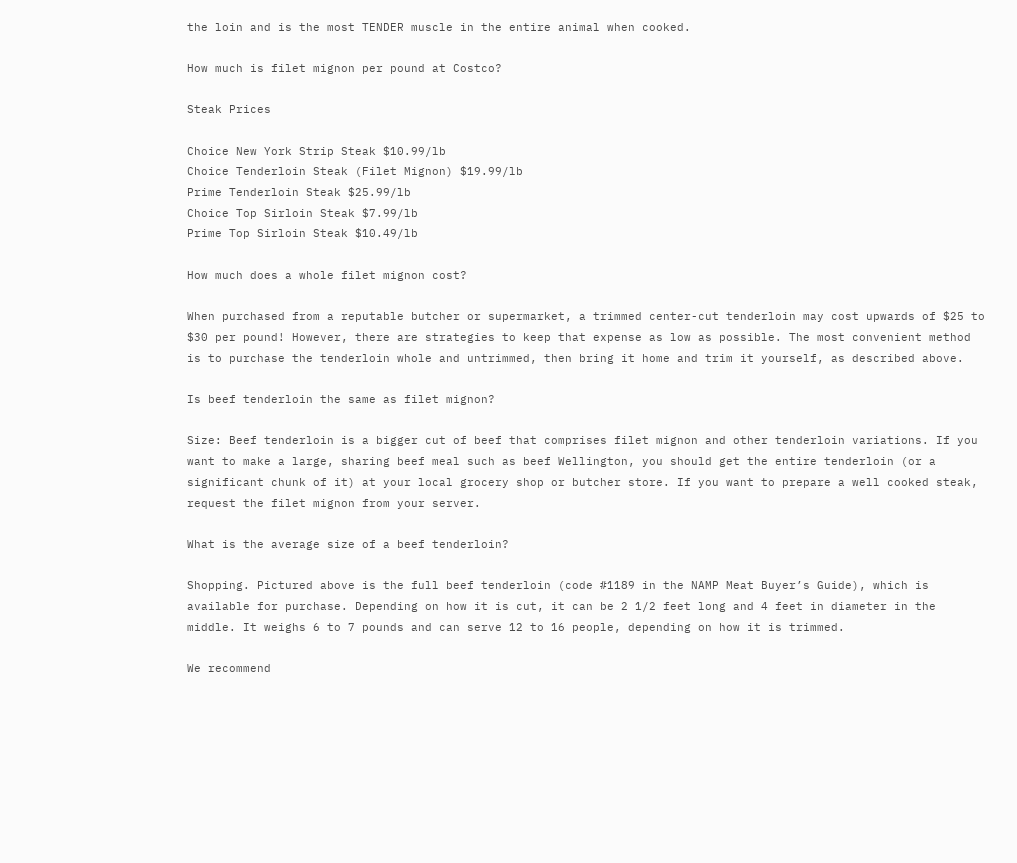the loin and is the most TENDER muscle in the entire animal when cooked.

How much is filet mignon per pound at Costco?

Steak Prices

Choice New York Strip Steak $10.99/lb
Choice Tenderloin Steak (Filet Mignon) $19.99/lb
Prime Tenderloin Steak $25.99/lb
Choice Top Sirloin Steak $7.99/lb
Prime Top Sirloin Steak $10.49/lb

How much does a whole filet mignon cost?

When purchased from a reputable butcher or supermarket, a trimmed center-cut tenderloin may cost upwards of $25 to $30 per pound! However, there are strategies to keep that expense as low as possible. The most convenient method is to purchase the tenderloin whole and untrimmed, then bring it home and trim it yourself, as described above.

Is beef tenderloin the same as filet mignon?

Size: Beef tenderloin is a bigger cut of beef that comprises filet mignon and other tenderloin variations. If you want to make a large, sharing beef meal such as beef Wellington, you should get the entire tenderloin (or a significant chunk of it) at your local grocery shop or butcher store. If you want to prepare a well cooked steak, request the filet mignon from your server.

What is the average size of a beef tenderloin?

Shopping. Pictured above is the full beef tenderloin (code #1189 in the NAMP Meat Buyer’s Guide), which is available for purchase. Depending on how it is cut, it can be 2 1/2 feet long and 4 feet in diameter in the middle. It weighs 6 to 7 pounds and can serve 12 to 16 people, depending on how it is trimmed.

We recommend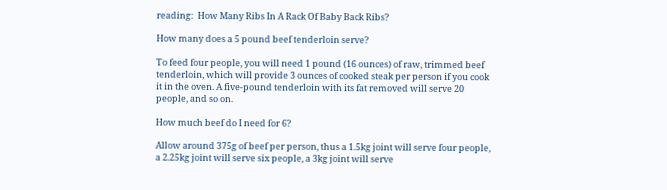reading:  How Many Ribs In A Rack Of Baby Back Ribs?

How many does a 5 pound beef tenderloin serve?

To feed four people, you will need 1 pound (16 ounces) of raw, trimmed beef tenderloin, which will provide 3 ounces of cooked steak per person if you cook it in the oven. A five-pound tenderloin with its fat removed will serve 20 people, and so on.

How much beef do I need for 6?

Allow around 375g of beef per person, thus a 1.5kg joint will serve four people, a 2.25kg joint will serve six people, a 3kg joint will serve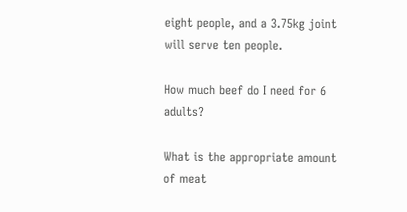eight people, and a 3.75kg joint will serve ten people.

How much beef do I need for 6 adults?

What is the appropriate amount of meat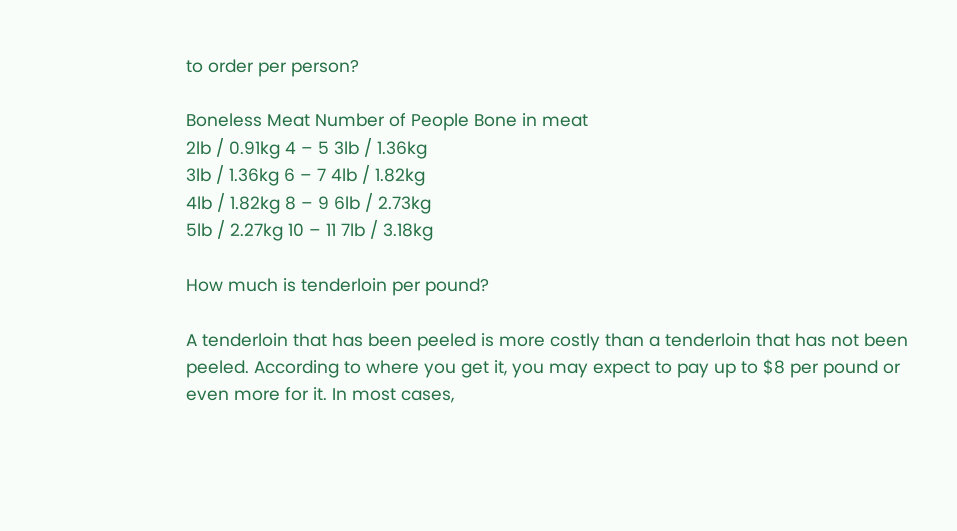to order per person?

Boneless Meat Number of People Bone in meat
2lb / 0.91kg 4 – 5 3lb / 1.36kg
3lb / 1.36kg 6 – 7 4lb / 1.82kg
4lb / 1.82kg 8 – 9 6lb / 2.73kg
5lb / 2.27kg 10 – 11 7lb / 3.18kg

How much is tenderloin per pound?

A tenderloin that has been peeled is more costly than a tenderloin that has not been peeled. According to where you get it, you may expect to pay up to $8 per pound or even more for it. In most cases,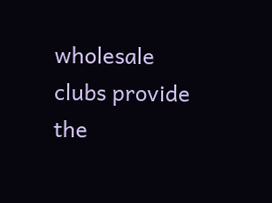wholesale clubs provide the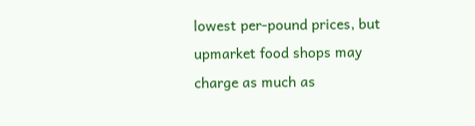lowest per-pound prices, but upmarket food shops may charge as much as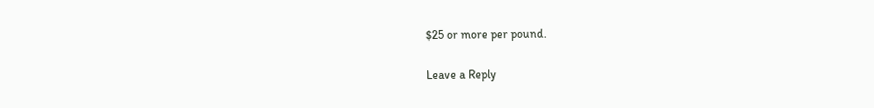$25 or more per pound.

Leave a Reply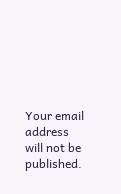Your email address will not be published.